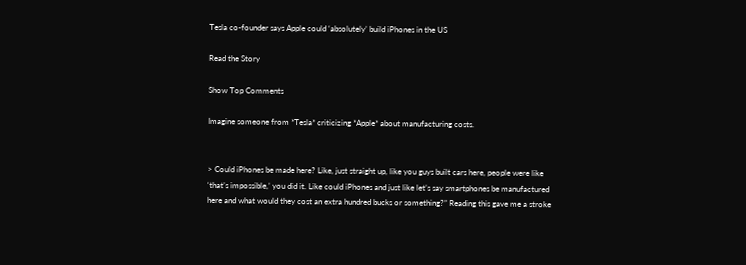Tesla co-founder says Apple could ‘absolutely’ build iPhones in the US

Read the Story

Show Top Comments

Imagine someone from *Tesla* criticizing *Apple* about manufacturing costs.


> Could iPhones be made here? Like, just straight up, like you guys built cars here, people were like ‘that’s impossible,’ you did it. Like could iPhones and just like let’s say smartphones be manufactured here and what would they cost an extra hundred bucks or something?” Reading this gave me a stroke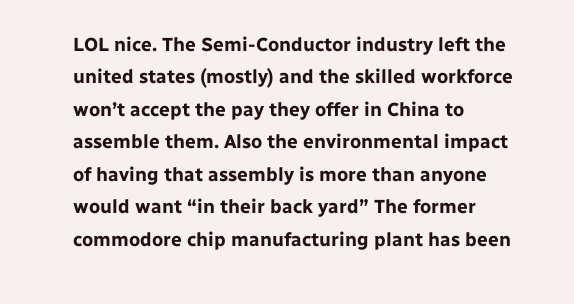LOL nice. The Semi-Conductor industry left the united states (mostly) and the skilled workforce won’t accept the pay they offer in China to assemble them. Also the environmental impact of having that assembly is more than anyone would want “in their back yard” The former commodore chip manufacturing plant has been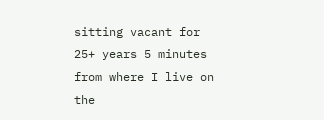sitting vacant for 25+ years 5 minutes from where I live on the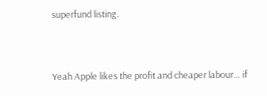superfund listing.


Yeah Apple likes the profit and cheaper labour… if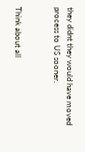they didnt they would have moved process to US sooner.


Think about all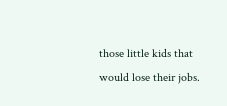those little kids that would lose their jobs.